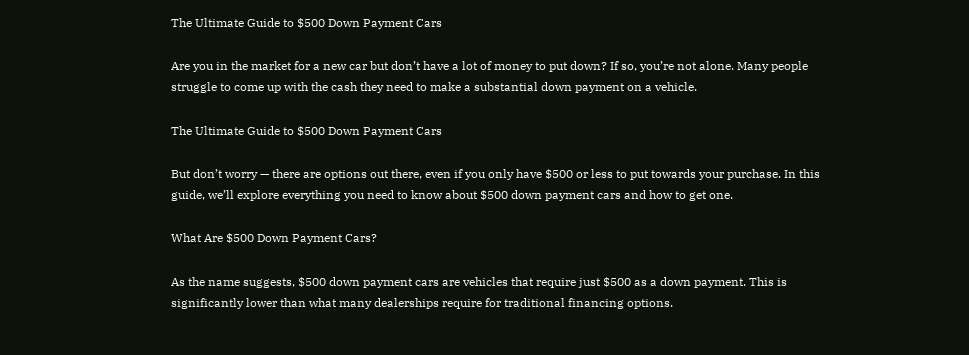The Ultimate Guide to $500 Down Payment Cars

Are you in the market for a new car but don’t have a lot of money to put down? If so, you’re not alone. Many people struggle to come up with the cash they need to make a substantial down payment on a vehicle.

The Ultimate Guide to $500 Down Payment Cars

But don’t worry — there are options out there, even if you only have $500 or less to put towards your purchase. In this guide, we’ll explore everything you need to know about $500 down payment cars and how to get one.

What Are $500 Down Payment Cars?

As the name suggests, $500 down payment cars are vehicles that require just $500 as a down payment. This is significantly lower than what many dealerships require for traditional financing options.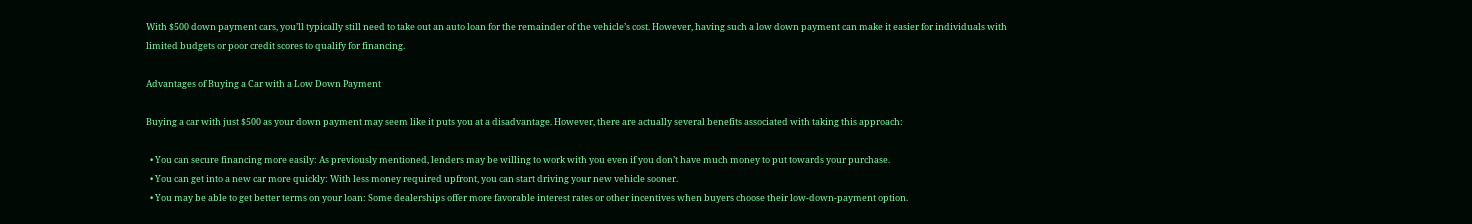With $500 down payment cars, you’ll typically still need to take out an auto loan for the remainder of the vehicle’s cost. However, having such a low down payment can make it easier for individuals with limited budgets or poor credit scores to qualify for financing.

Advantages of Buying a Car with a Low Down Payment

Buying a car with just $500 as your down payment may seem like it puts you at a disadvantage. However, there are actually several benefits associated with taking this approach:

  • You can secure financing more easily: As previously mentioned, lenders may be willing to work with you even if you don’t have much money to put towards your purchase.
  • You can get into a new car more quickly: With less money required upfront, you can start driving your new vehicle sooner.
  • You may be able to get better terms on your loan: Some dealerships offer more favorable interest rates or other incentives when buyers choose their low-down-payment option.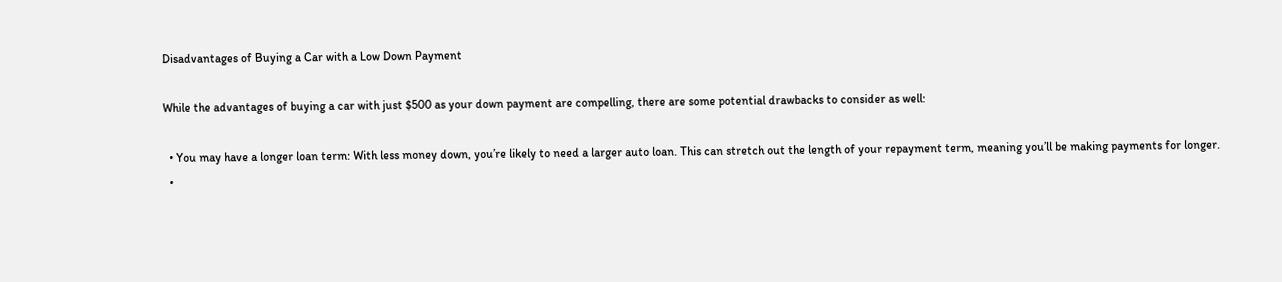Disadvantages of Buying a Car with a Low Down Payment

While the advantages of buying a car with just $500 as your down payment are compelling, there are some potential drawbacks to consider as well:

  • You may have a longer loan term: With less money down, you’re likely to need a larger auto loan. This can stretch out the length of your repayment term, meaning you’ll be making payments for longer.
  •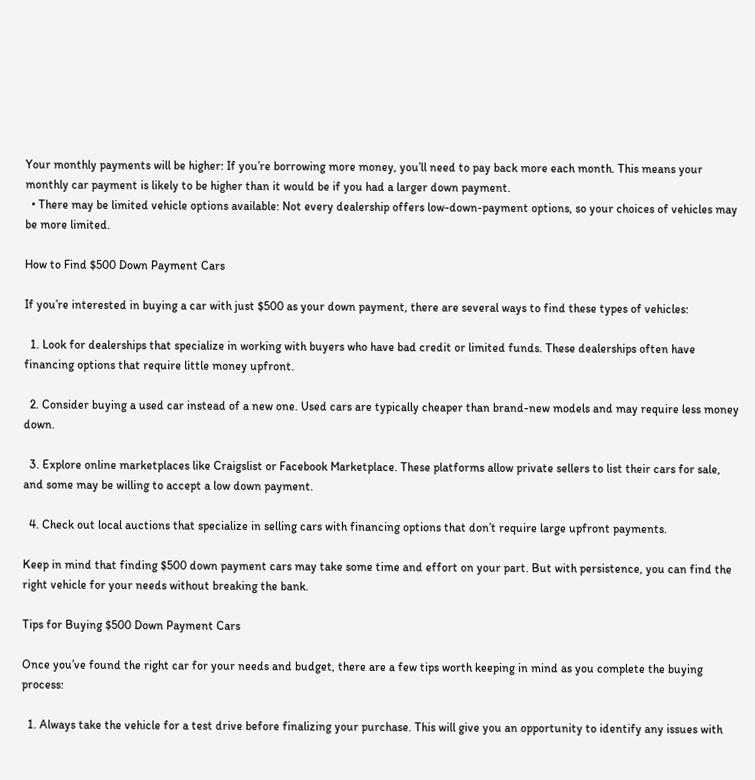Your monthly payments will be higher: If you’re borrowing more money, you’ll need to pay back more each month. This means your monthly car payment is likely to be higher than it would be if you had a larger down payment.
  • There may be limited vehicle options available: Not every dealership offers low-down-payment options, so your choices of vehicles may be more limited.

How to Find $500 Down Payment Cars

If you’re interested in buying a car with just $500 as your down payment, there are several ways to find these types of vehicles:

  1. Look for dealerships that specialize in working with buyers who have bad credit or limited funds. These dealerships often have financing options that require little money upfront.

  2. Consider buying a used car instead of a new one. Used cars are typically cheaper than brand-new models and may require less money down.

  3. Explore online marketplaces like Craigslist or Facebook Marketplace. These platforms allow private sellers to list their cars for sale, and some may be willing to accept a low down payment.

  4. Check out local auctions that specialize in selling cars with financing options that don’t require large upfront payments.

Keep in mind that finding $500 down payment cars may take some time and effort on your part. But with persistence, you can find the right vehicle for your needs without breaking the bank.

Tips for Buying $500 Down Payment Cars

Once you’ve found the right car for your needs and budget, there are a few tips worth keeping in mind as you complete the buying process:

  1. Always take the vehicle for a test drive before finalizing your purchase. This will give you an opportunity to identify any issues with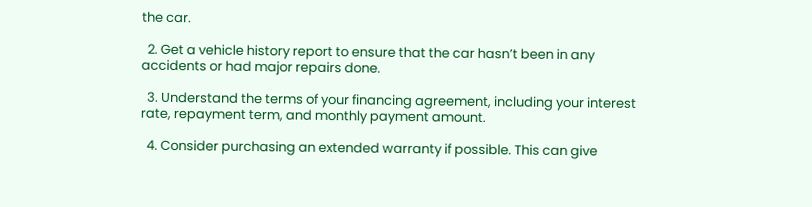the car.

  2. Get a vehicle history report to ensure that the car hasn’t been in any accidents or had major repairs done.

  3. Understand the terms of your financing agreement, including your interest rate, repayment term, and monthly payment amount.

  4. Consider purchasing an extended warranty if possible. This can give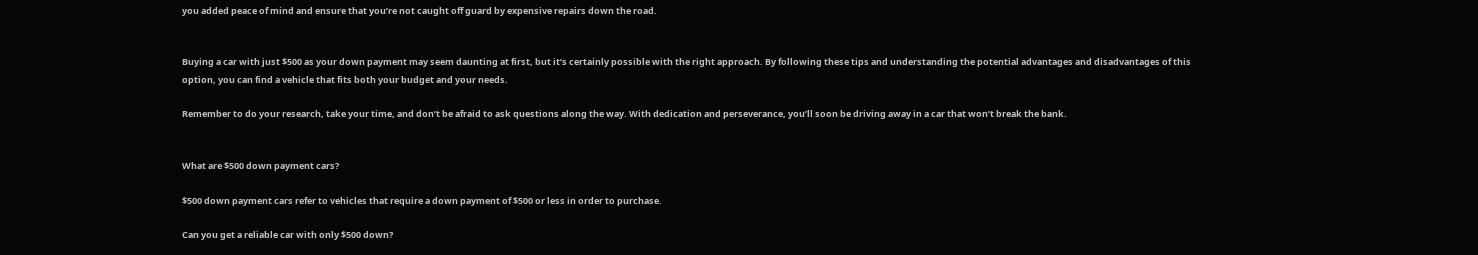you added peace of mind and ensure that you’re not caught off guard by expensive repairs down the road.


Buying a car with just $500 as your down payment may seem daunting at first, but it’s certainly possible with the right approach. By following these tips and understanding the potential advantages and disadvantages of this option, you can find a vehicle that fits both your budget and your needs.

Remember to do your research, take your time, and don’t be afraid to ask questions along the way. With dedication and perseverance, you’ll soon be driving away in a car that won’t break the bank.


What are $500 down payment cars?

$500 down payment cars refer to vehicles that require a down payment of $500 or less in order to purchase.

Can you get a reliable car with only $500 down?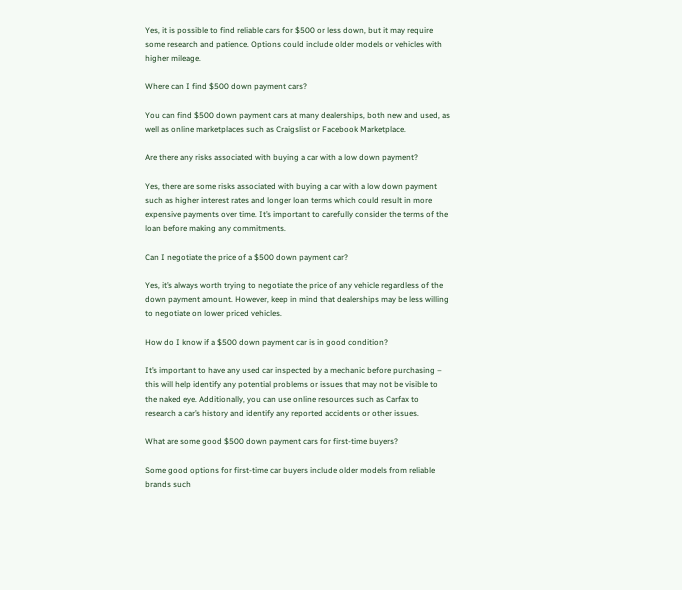Yes, it is possible to find reliable cars for $500 or less down, but it may require some research and patience. Options could include older models or vehicles with higher mileage.

Where can I find $500 down payment cars?

You can find $500 down payment cars at many dealerships, both new and used, as well as online marketplaces such as Craigslist or Facebook Marketplace.

Are there any risks associated with buying a car with a low down payment?

Yes, there are some risks associated with buying a car with a low down payment such as higher interest rates and longer loan terms which could result in more expensive payments over time. It’s important to carefully consider the terms of the loan before making any commitments.

Can I negotiate the price of a $500 down payment car?

Yes, it’s always worth trying to negotiate the price of any vehicle regardless of the down payment amount. However, keep in mind that dealerships may be less willing to negotiate on lower priced vehicles.

How do I know if a $500 down payment car is in good condition?

It’s important to have any used car inspected by a mechanic before purchasing – this will help identify any potential problems or issues that may not be visible to the naked eye. Additionally, you can use online resources such as Carfax to research a car’s history and identify any reported accidents or other issues.

What are some good $500 down payment cars for first-time buyers?

Some good options for first-time car buyers include older models from reliable brands such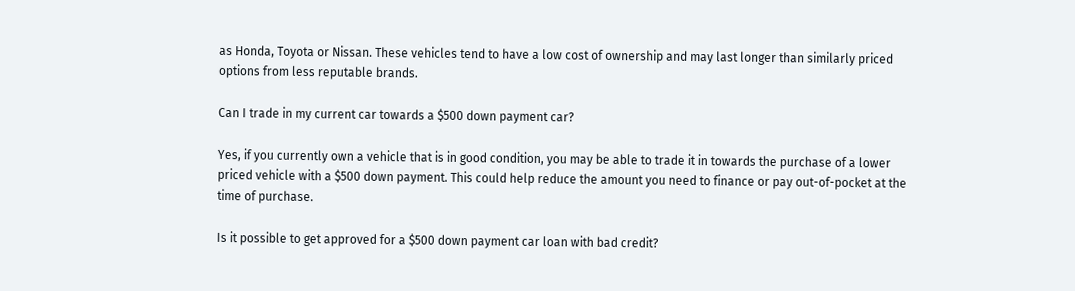as Honda, Toyota or Nissan. These vehicles tend to have a low cost of ownership and may last longer than similarly priced options from less reputable brands.

Can I trade in my current car towards a $500 down payment car?

Yes, if you currently own a vehicle that is in good condition, you may be able to trade it in towards the purchase of a lower priced vehicle with a $500 down payment. This could help reduce the amount you need to finance or pay out-of-pocket at the time of purchase.

Is it possible to get approved for a $500 down payment car loan with bad credit?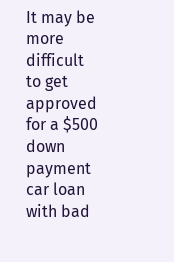It may be more difficult to get approved for a $500 down payment car loan with bad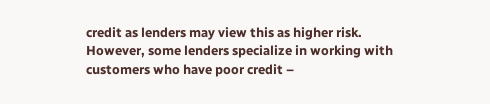credit as lenders may view this as higher risk. However, some lenders specialize in working with customers who have poor credit –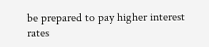be prepared to pay higher interest rates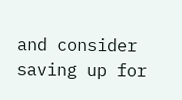and consider saving up for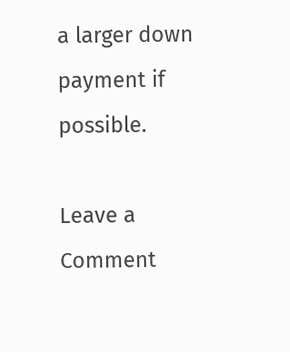a larger down payment if possible.

Leave a Comment